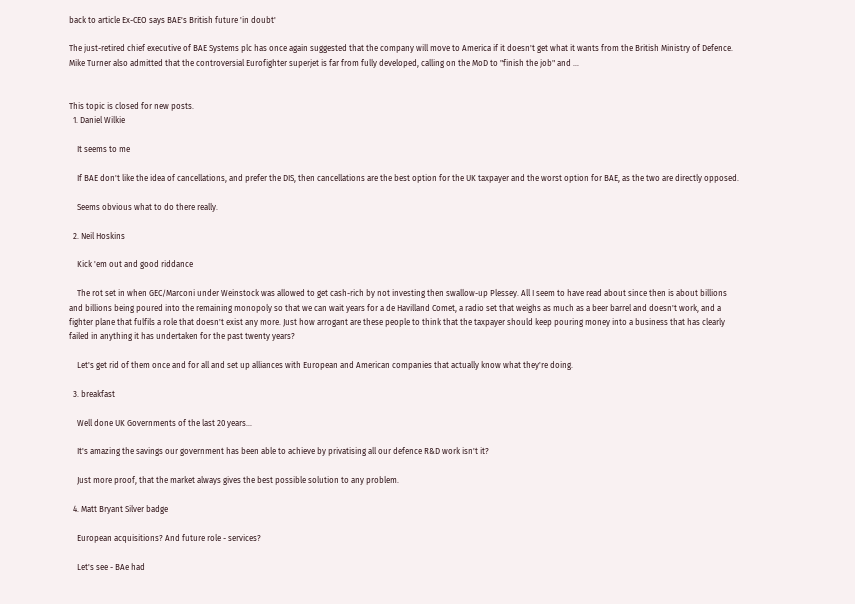back to article Ex-CEO says BAE's British future 'in doubt'

The just-retired chief executive of BAE Systems plc has once again suggested that the company will move to America if it doesn't get what it wants from the British Ministry of Defence. Mike Turner also admitted that the controversial Eurofighter superjet is far from fully developed, calling on the MoD to "finish the job" and …


This topic is closed for new posts.
  1. Daniel Wilkie

    It seems to me

    If BAE don't like the idea of cancellations, and prefer the DIS, then cancellations are the best option for the UK taxpayer and the worst option for BAE, as the two are directly opposed.

    Seems obvious what to do there really.

  2. Neil Hoskins

    Kick 'em out and good riddance

    The rot set in when GEC/Marconi under Weinstock was allowed to get cash-rich by not investing then swallow-up Plessey. All I seem to have read about since then is about billions and billions being poured into the remaining monopoly so that we can wait years for a de Havilland Comet, a radio set that weighs as much as a beer barrel and doesn't work, and a fighter plane that fulfils a role that doesn't exist any more. Just how arrogant are these people to think that the taxpayer should keep pouring money into a business that has clearly failed in anything it has undertaken for the past twenty years?

    Let's get rid of them once and for all and set up alliances with European and American companies that actually know what they're doing.

  3. breakfast

    Well done UK Governments of the last 20 years...

    It's amazing the savings our government has been able to achieve by privatising all our defence R&D work isn't it?

    Just more proof, that the market always gives the best possible solution to any problem.

  4. Matt Bryant Silver badge

    European acquisitions? And future role - services?

    Let's see - BAe had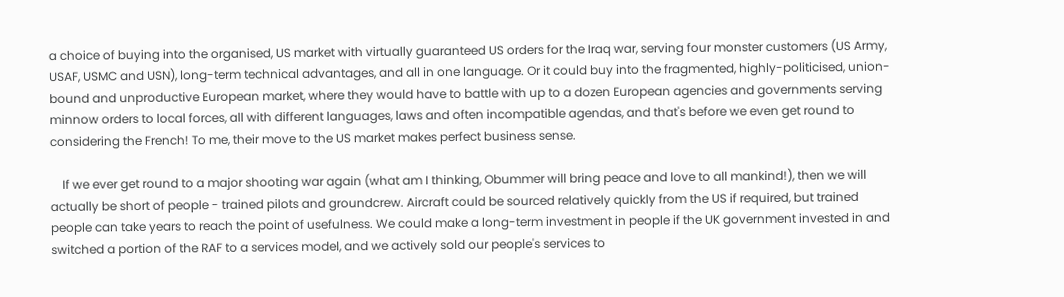a choice of buying into the organised, US market with virtually guaranteed US orders for the Iraq war, serving four monster customers (US Army, USAF, USMC and USN), long-term technical advantages, and all in one language. Or it could buy into the fragmented, highly-politicised, union-bound and unproductive European market, where they would have to battle with up to a dozen European agencies and governments serving minnow orders to local forces, all with different languages, laws and often incompatible agendas, and that's before we even get round to considering the French! To me, their move to the US market makes perfect business sense.

    If we ever get round to a major shooting war again (what am I thinking, Obummer will bring peace and love to all mankind!), then we will actually be short of people - trained pilots and groundcrew. Aircraft could be sourced relatively quickly from the US if required, but trained people can take years to reach the point of usefulness. We could make a long-term investment in people if the UK government invested in and switched a portion of the RAF to a services model, and we actively sold our people's services to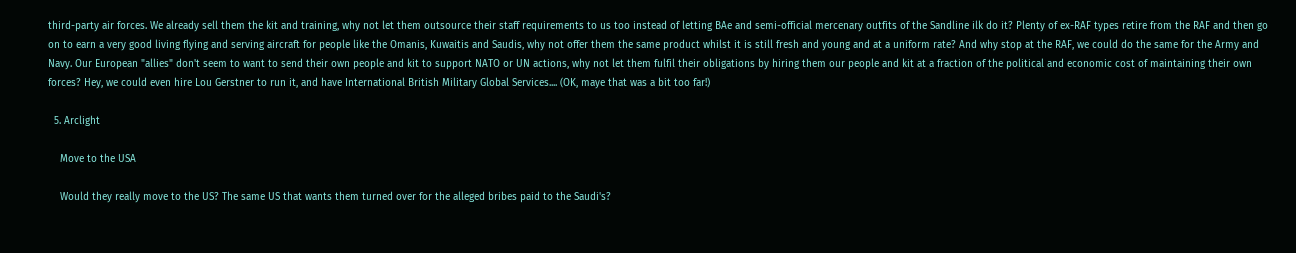third-party air forces. We already sell them the kit and training, why not let them outsource their staff requirements to us too instead of letting BAe and semi-official mercenary outfits of the Sandline ilk do it? Plenty of ex-RAF types retire from the RAF and then go on to earn a very good living flying and serving aircraft for people like the Omanis, Kuwaitis and Saudis, why not offer them the same product whilst it is still fresh and young and at a uniform rate? And why stop at the RAF, we could do the same for the Army and Navy. Our European "allies" don't seem to want to send their own people and kit to support NATO or UN actions, why not let them fulfil their obligations by hiring them our people and kit at a fraction of the political and economic cost of maintaining their own forces? Hey, we could even hire Lou Gerstner to run it, and have International British Military Global Services.... (OK, maye that was a bit too far!)

  5. Arclight

    Move to the USA

    Would they really move to the US? The same US that wants them turned over for the alleged bribes paid to the Saudi's?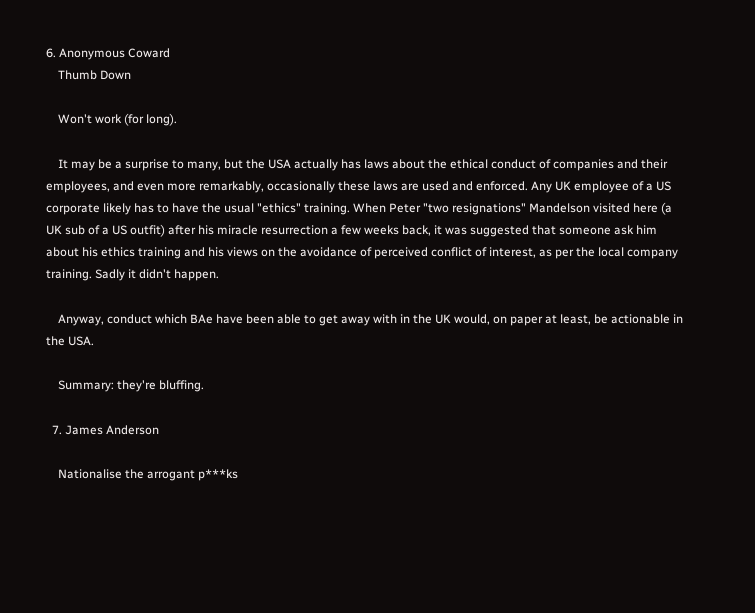6. Anonymous Coward
    Thumb Down

    Won't work (for long).

    It may be a surprise to many, but the USA actually has laws about the ethical conduct of companies and their employees, and even more remarkably, occasionally these laws are used and enforced. Any UK employee of a US corporate likely has to have the usual "ethics" training. When Peter "two resignations" Mandelson visited here (a UK sub of a US outfit) after his miracle resurrection a few weeks back, it was suggested that someone ask him about his ethics training and his views on the avoidance of perceived conflict of interest, as per the local company training. Sadly it didn't happen.

    Anyway, conduct which BAe have been able to get away with in the UK would, on paper at least, be actionable in the USA.

    Summary: they're bluffing.

  7. James Anderson

    Nationalise the arrogant p***ks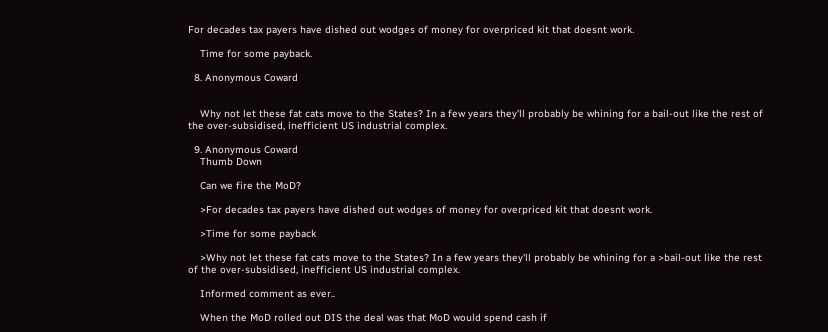For decades tax payers have dished out wodges of money for overpriced kit that doesnt work.

    Time for some payback.

  8. Anonymous Coward


    Why not let these fat cats move to the States? In a few years they'll probably be whining for a bail-out like the rest of the over-subsidised, inefficient US industrial complex.

  9. Anonymous Coward
    Thumb Down

    Can we fire the MoD?

    >For decades tax payers have dished out wodges of money for overpriced kit that doesnt work.

    >Time for some payback

    >Why not let these fat cats move to the States? In a few years they'll probably be whining for a >bail-out like the rest of the over-subsidised, inefficient US industrial complex.

    Informed comment as ever..

    When the MoD rolled out DIS the deal was that MoD would spend cash if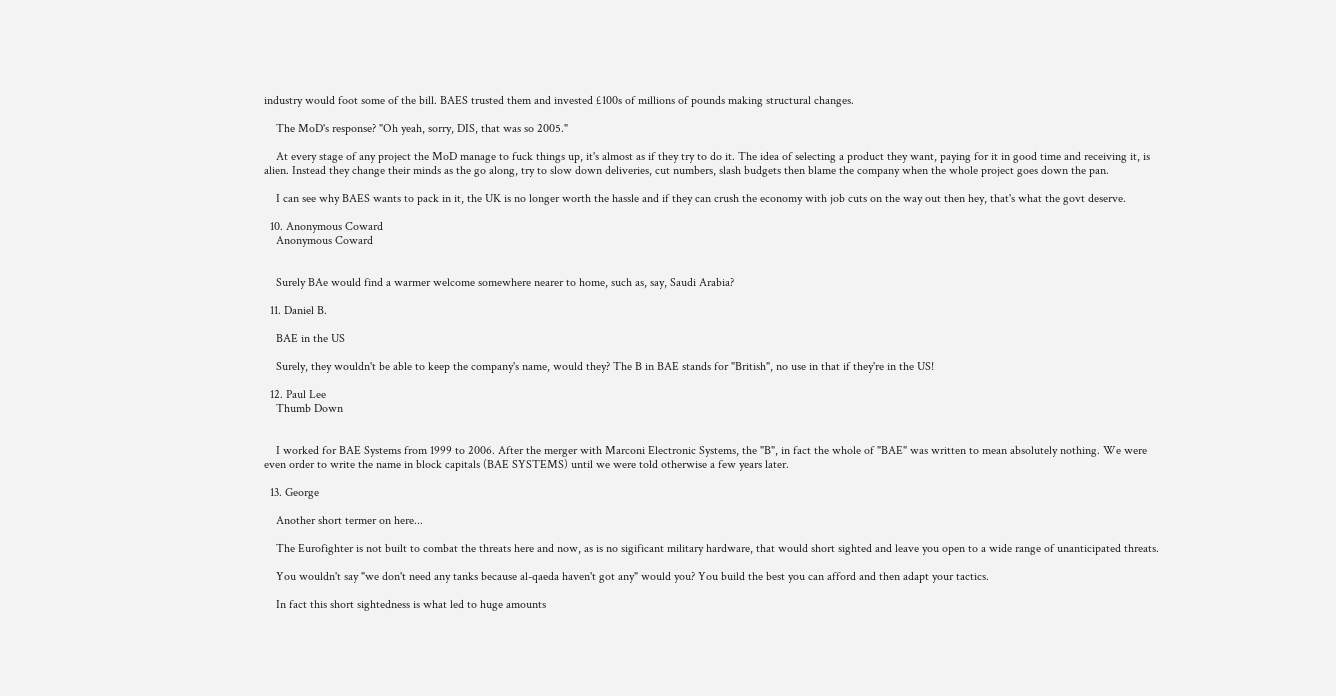industry would foot some of the bill. BAES trusted them and invested £100s of millions of pounds making structural changes.

    The MoD's response? "Oh yeah, sorry, DIS, that was so 2005."

    At every stage of any project the MoD manage to fuck things up, it's almost as if they try to do it. The idea of selecting a product they want, paying for it in good time and receiving it, is alien. Instead they change their minds as the go along, try to slow down deliveries, cut numbers, slash budgets then blame the company when the whole project goes down the pan.

    I can see why BAES wants to pack in it, the UK is no longer worth the hassle and if they can crush the economy with job cuts on the way out then hey, that's what the govt deserve.

  10. Anonymous Coward
    Anonymous Coward


    Surely BAe would find a warmer welcome somewhere nearer to home, such as, say, Saudi Arabia?

  11. Daniel B.

    BAE in the US

    Surely, they wouldn't be able to keep the company's name, would they? The B in BAE stands for "British", no use in that if they're in the US!

  12. Paul Lee
    Thumb Down


    I worked for BAE Systems from 1999 to 2006. After the merger with Marconi Electronic Systems, the "B", in fact the whole of "BAE" was written to mean absolutely nothing. We were even order to write the name in block capitals (BAE SYSTEMS) until we were told otherwise a few years later.

  13. George

    Another short termer on here...

    The Eurofighter is not built to combat the threats here and now, as is no sigificant military hardware, that would short sighted and leave you open to a wide range of unanticipated threats.

    You wouldn't say "we don't need any tanks because al-qaeda haven't got any" would you? You build the best you can afford and then adapt your tactics.

    In fact this short sightedness is what led to huge amounts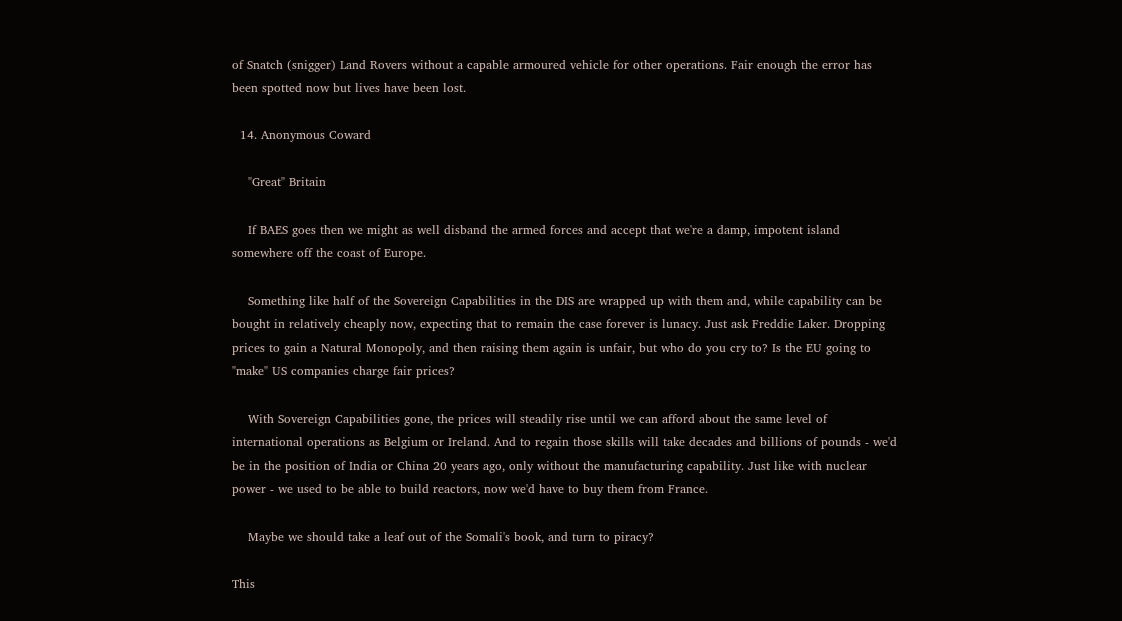of Snatch (snigger) Land Rovers without a capable armoured vehicle for other operations. Fair enough the error has been spotted now but lives have been lost.

  14. Anonymous Coward

    "Great" Britain

    If BAES goes then we might as well disband the armed forces and accept that we're a damp, impotent island somewhere off the coast of Europe.

    Something like half of the Sovereign Capabilities in the DIS are wrapped up with them and, while capability can be bought in relatively cheaply now, expecting that to remain the case forever is lunacy. Just ask Freddie Laker. Dropping prices to gain a Natural Monopoly, and then raising them again is unfair, but who do you cry to? Is the EU going to "make" US companies charge fair prices?

    With Sovereign Capabilities gone, the prices will steadily rise until we can afford about the same level of international operations as Belgium or Ireland. And to regain those skills will take decades and billions of pounds - we'd be in the position of India or China 20 years ago, only without the manufacturing capability. Just like with nuclear power - we used to be able to build reactors, now we'd have to buy them from France.

    Maybe we should take a leaf out of the Somali's book, and turn to piracy?

This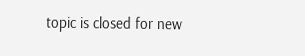topic is closed for new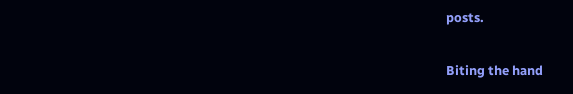posts.

Biting the hand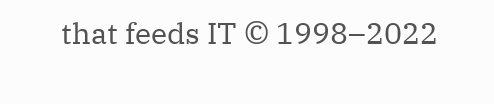that feeds IT © 1998–2022